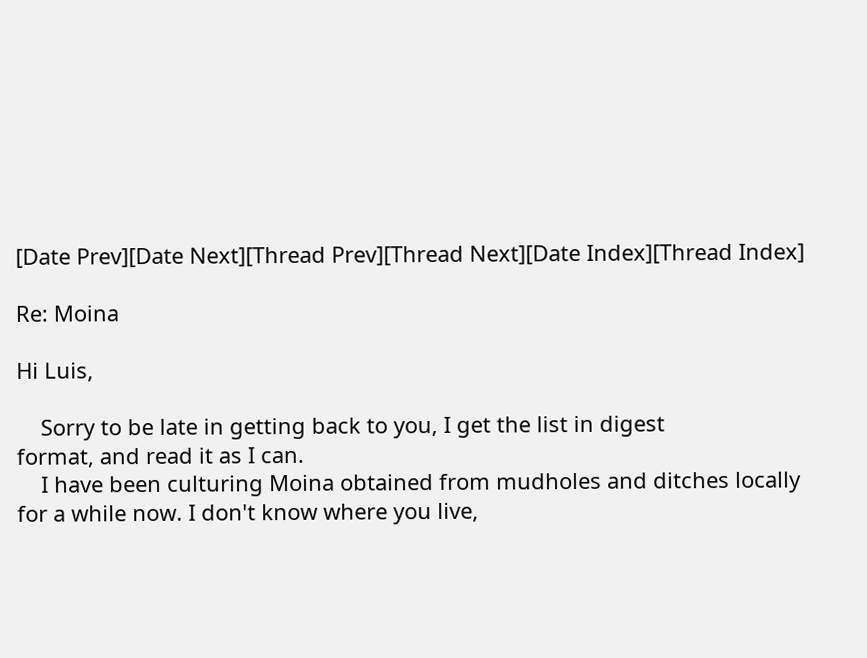[Date Prev][Date Next][Thread Prev][Thread Next][Date Index][Thread Index]

Re: Moina

Hi Luis,

    Sorry to be late in getting back to you, I get the list in digest
format, and read it as I can.
    I have been culturing Moina obtained from mudholes and ditches locally
for a while now. I don't know where you live,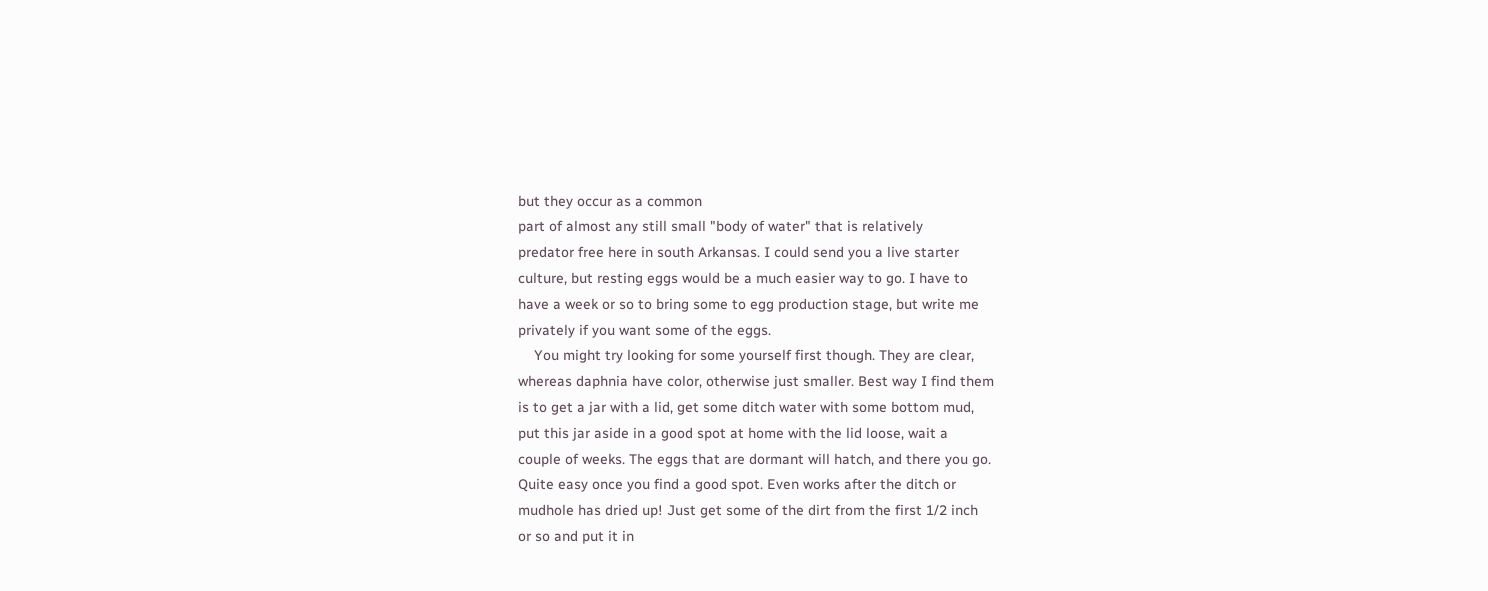but they occur as a common
part of almost any still small "body of water" that is relatively
predator free here in south Arkansas. I could send you a live starter
culture, but resting eggs would be a much easier way to go. I have to
have a week or so to bring some to egg production stage, but write me
privately if you want some of the eggs.
    You might try looking for some yourself first though. They are clear,
whereas daphnia have color, otherwise just smaller. Best way I find them
is to get a jar with a lid, get some ditch water with some bottom mud,
put this jar aside in a good spot at home with the lid loose, wait a
couple of weeks. The eggs that are dormant will hatch, and there you go.
Quite easy once you find a good spot. Even works after the ditch or
mudhole has dried up! Just get some of the dirt from the first 1/2 inch
or so and put it in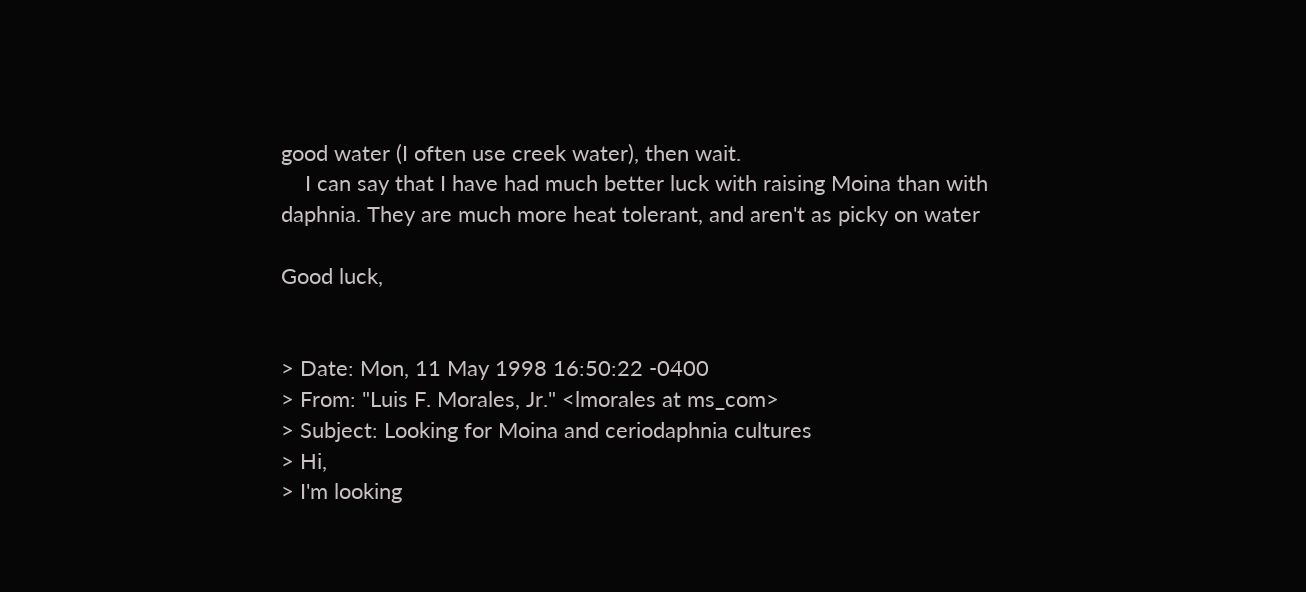good water (I often use creek water), then wait.
    I can say that I have had much better luck with raising Moina than with
daphnia. They are much more heat tolerant, and aren't as picky on water

Good luck,


> Date: Mon, 11 May 1998 16:50:22 -0400
> From: "Luis F. Morales, Jr." <lmorales at ms_com>
> Subject: Looking for Moina and ceriodaphnia cultures
> Hi,
> I'm looking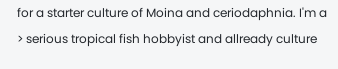for a starter culture of Moina and ceriodaphnia. I'm a
> serious tropical fish hobbyist and allready culture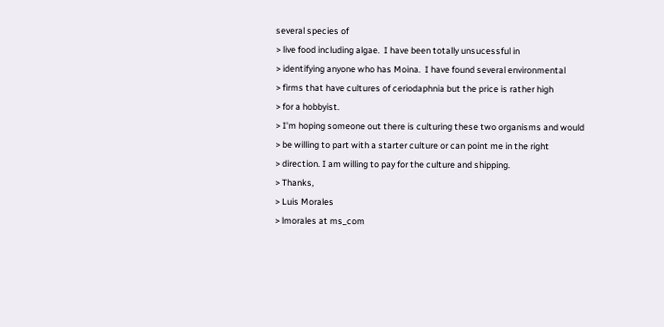several species of
> live food including algae.  I have been totally unsucessful in
> identifying anyone who has Moina.  I have found several environmental
> firms that have cultures of ceriodaphnia but the price is rather high
> for a hobbyist.
> I'm hoping someone out there is culturing these two organisms and would
> be willing to part with a starter culture or can point me in the right
> direction. I am willing to pay for the culture and shipping.
> Thanks,
> Luis Morales
> lmorales at ms_com